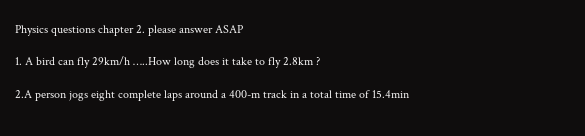Physics questions chapter 2. please answer ASAP

1. A bird can fly 29km/h …..How long does it take to fly 2.8km ?

2.A person jogs eight complete laps around a 400-m track in a total time of 15.4min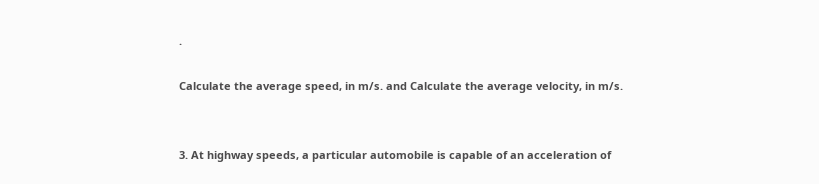.

Calculate the average speed, in m/s. and Calculate the average velocity, in m/s.


3. At highway speeds, a particular automobile is capable of an acceleration of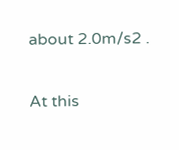about 2.0m/s2 .


At this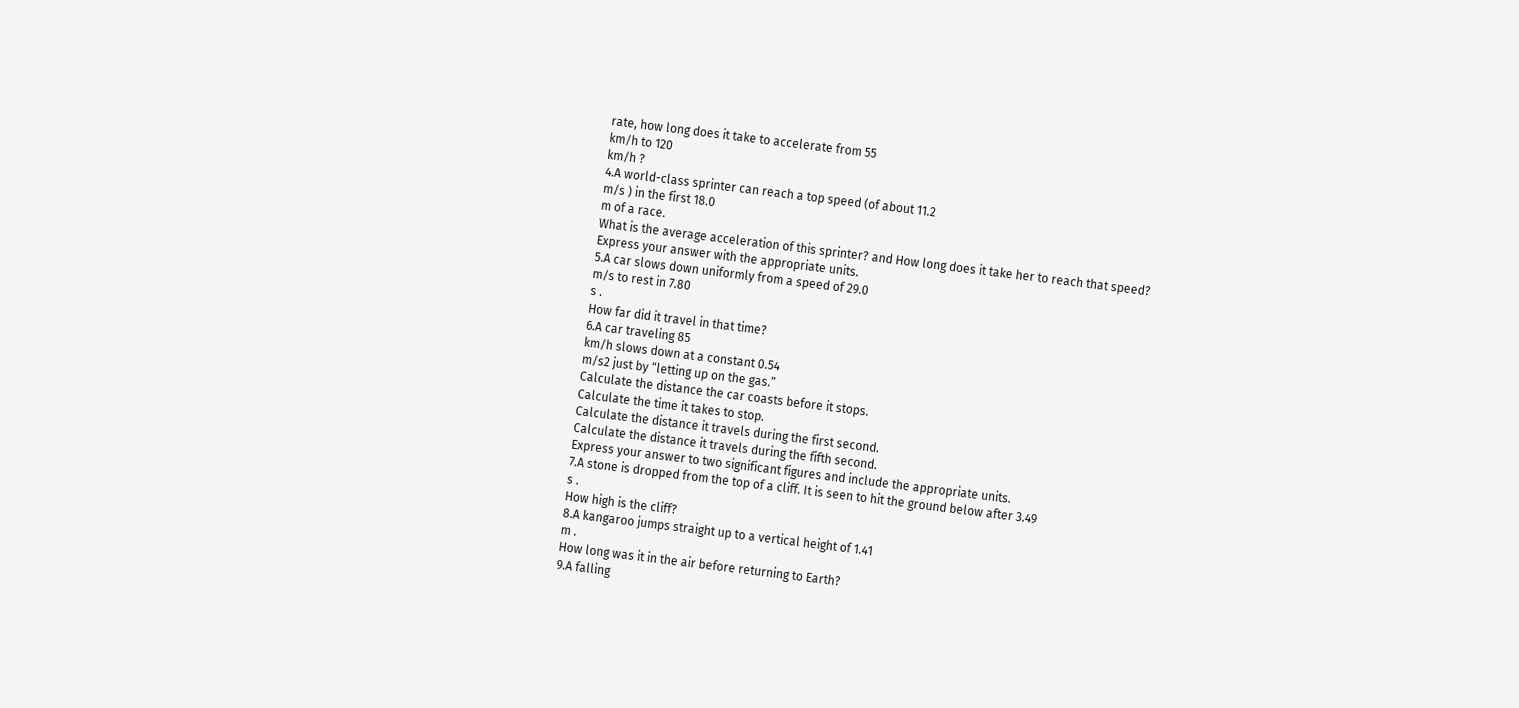rate, how long does it take to accelerate from 55
km/h to 120
km/h ?
4.A world-class sprinter can reach a top speed (of about 11.2
m/s ) in the first 18.0
m of a race.
What is the average acceleration of this sprinter? and How long does it take her to reach that speed?
Express your answer with the appropriate units.
5.A car slows down uniformly from a speed of 29.0
m/s to rest in 7.80
s .
How far did it travel in that time?
6.A car traveling 85
km/h slows down at a constant 0.54
m/s2 just by “letting up on the gas.”
Calculate the distance the car coasts before it stops.
Calculate the time it takes to stop.
Calculate the distance it travels during the first second.
Calculate the distance it travels during the fifth second.
Express your answer to two significant figures and include the appropriate units.
7.A stone is dropped from the top of a cliff. It is seen to hit the ground below after 3.49
s .
How high is the cliff?
8.A kangaroo jumps straight up to a vertical height of 1.41
m .
How long was it in the air before returning to Earth?
9.A falling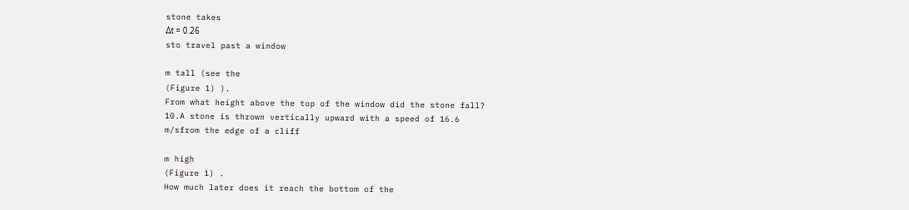stone takes
Δt = 0.26
sto travel past a window

m tall (see the
(Figure 1) ).
From what height above the top of the window did the stone fall?
10.A stone is thrown vertically upward with a speed of 16.6
m/sfrom the edge of a cliff

m high
(Figure 1) .
How much later does it reach the bottom of the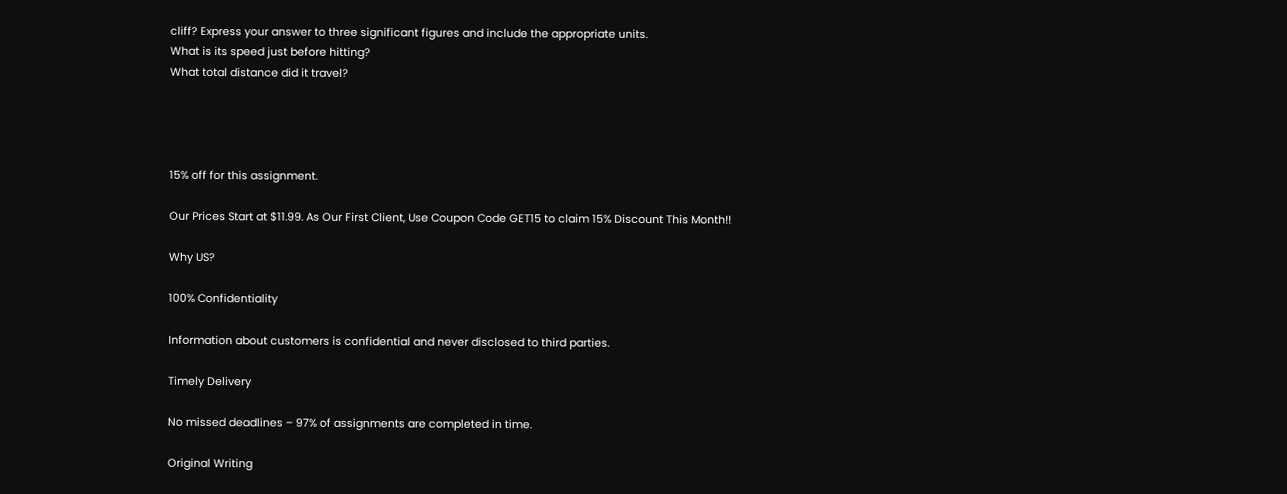cliff? Express your answer to three significant figures and include the appropriate units.
What is its speed just before hitting?
What total distance did it travel?




15% off for this assignment.

Our Prices Start at $11.99. As Our First Client, Use Coupon Code GET15 to claim 15% Discount This Month!!

Why US?

100% Confidentiality

Information about customers is confidential and never disclosed to third parties.

Timely Delivery

No missed deadlines – 97% of assignments are completed in time.

Original Writing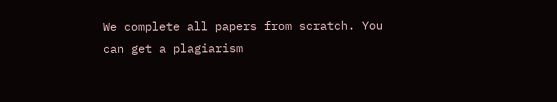We complete all papers from scratch. You can get a plagiarism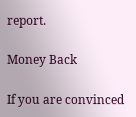report.

Money Back

If you are convinced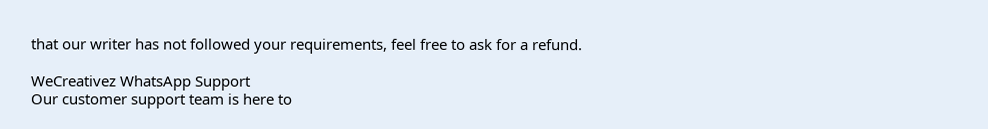that our writer has not followed your requirements, feel free to ask for a refund.

WeCreativez WhatsApp Support
Our customer support team is here to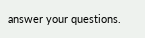answer your questions.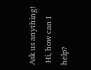Ask us anything!
 Hi, how can I help?